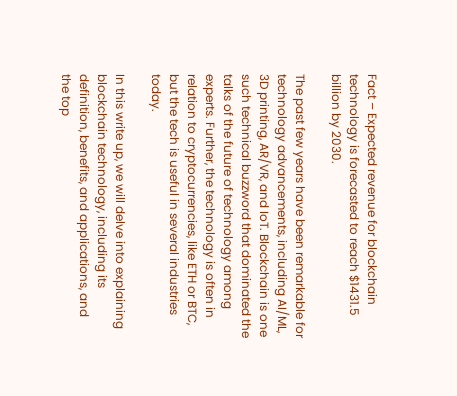Fact – Expected revenue for blockchain technology is forecasted to reach $1431.5 billion by 2030.

The past few years have been remarkable for technology advancements, including AI/ML, 3D printing, AR/VR, and IoT. Blockchain is one such technical buzzword that dominated the talks of the future of technology among experts. Further, the technology is often in relation to cryptocurrencies, like ETH or BTC, but the tech is useful in several industries today.

In this write up, we will delve into explaining blockchain technology, including its definition, benefits, and applications, and the top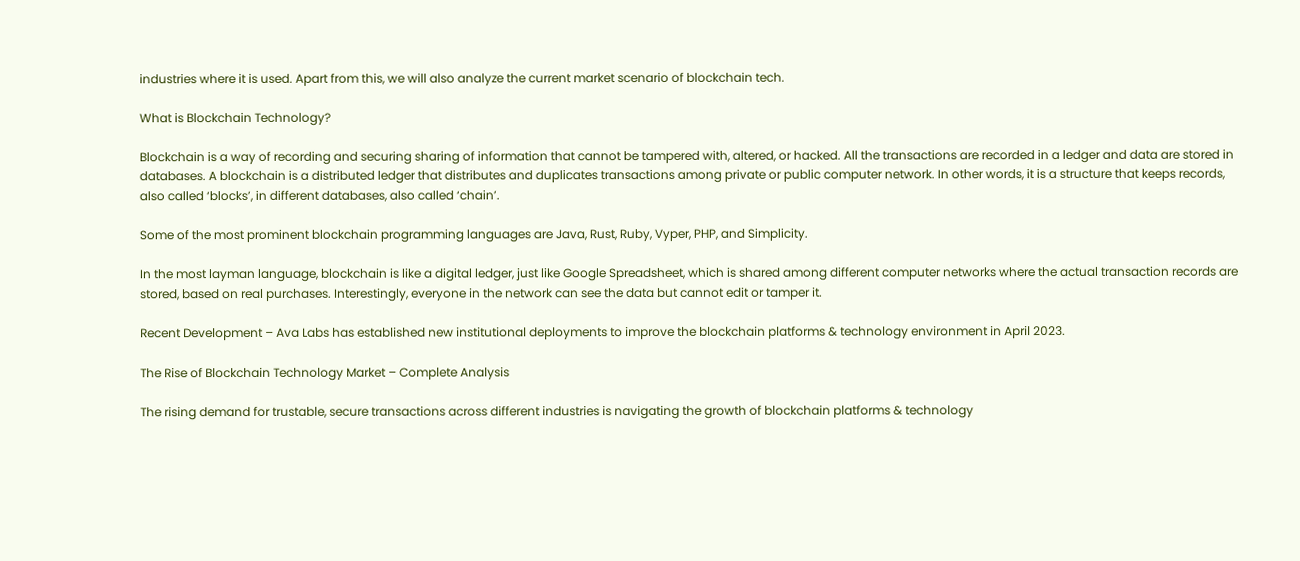industries where it is used. Apart from this, we will also analyze the current market scenario of blockchain tech.

What is Blockchain Technology?

Blockchain is a way of recording and securing sharing of information that cannot be tampered with, altered, or hacked. All the transactions are recorded in a ledger and data are stored in databases. A blockchain is a distributed ledger that distributes and duplicates transactions among private or public computer network. In other words, it is a structure that keeps records, also called ‘blocks’, in different databases, also called ‘chain’.

Some of the most prominent blockchain programming languages are Java, Rust, Ruby, Vyper, PHP, and Simplicity.

In the most layman language, blockchain is like a digital ledger, just like Google Spreadsheet, which is shared among different computer networks where the actual transaction records are stored, based on real purchases. Interestingly, everyone in the network can see the data but cannot edit or tamper it.

Recent Development – Ava Labs has established new institutional deployments to improve the blockchain platforms & technology environment in April 2023.

The Rise of Blockchain Technology Market – Complete Analysis

The rising demand for trustable, secure transactions across different industries is navigating the growth of blockchain platforms & technology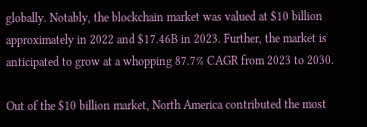globally. Notably, the blockchain market was valued at $10 billion approximately in 2022 and $17.46B in 2023. Further, the market is anticipated to grow at a whopping 87.7% CAGR from 2023 to 2030.

Out of the $10 billion market, North America contributed the most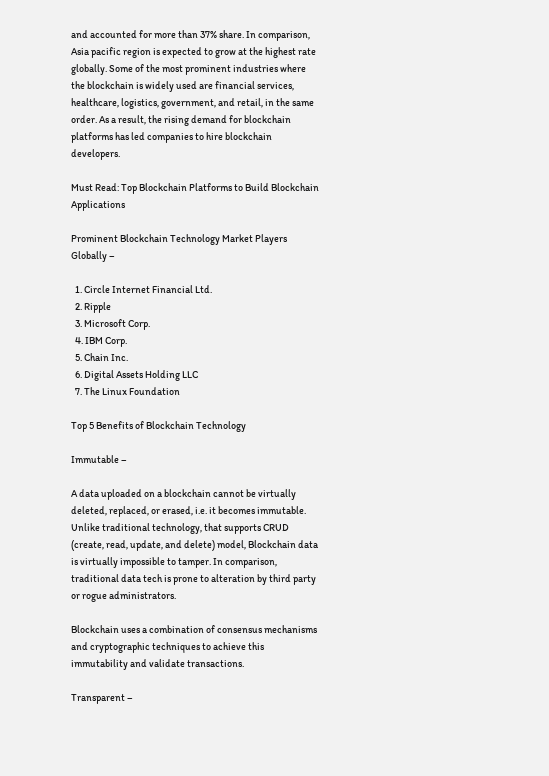and accounted for more than 37% share. In comparison, Asia pacific region is expected to grow at the highest rate globally. Some of the most prominent industries where the blockchain is widely used are financial services, healthcare, logistics, government, and retail, in the same order. As a result, the rising demand for blockchain platforms has led companies to hire blockchain developers.

Must Read: Top Blockchain Platforms to Build Blockchain Applications

Prominent Blockchain Technology Market Players Globally –

  1. Circle Internet Financial Ltd.
  2. Ripple
  3. Microsoft Corp.
  4. IBM Corp.
  5. Chain Inc.
  6. Digital Assets Holding LLC
  7. The Linux Foundation

Top 5 Benefits of Blockchain Technology

Immutable –

A data uploaded on a blockchain cannot be virtually deleted, replaced, or erased, i.e. it becomes immutable. Unlike traditional technology, that supports CRUD (create, read, update, and delete) model, Blockchain data is virtually impossible to tamper. In comparison, traditional data tech is prone to alteration by third party or rogue administrators.

Blockchain uses a combination of consensus mechanisms and cryptographic techniques to achieve this immutability and validate transactions.

Transparent –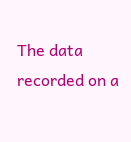The data recorded on a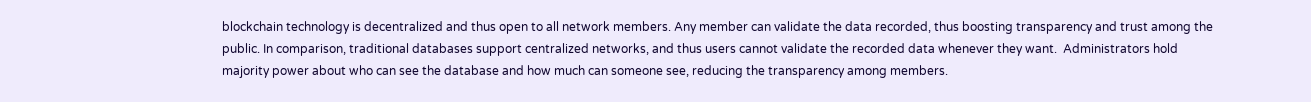blockchain technology is decentralized and thus open to all network members. Any member can validate the data recorded, thus boosting transparency and trust among the public. In comparison, traditional databases support centralized networks, and thus users cannot validate the recorded data whenever they want.  Administrators hold majority power about who can see the database and how much can someone see, reducing the transparency among members.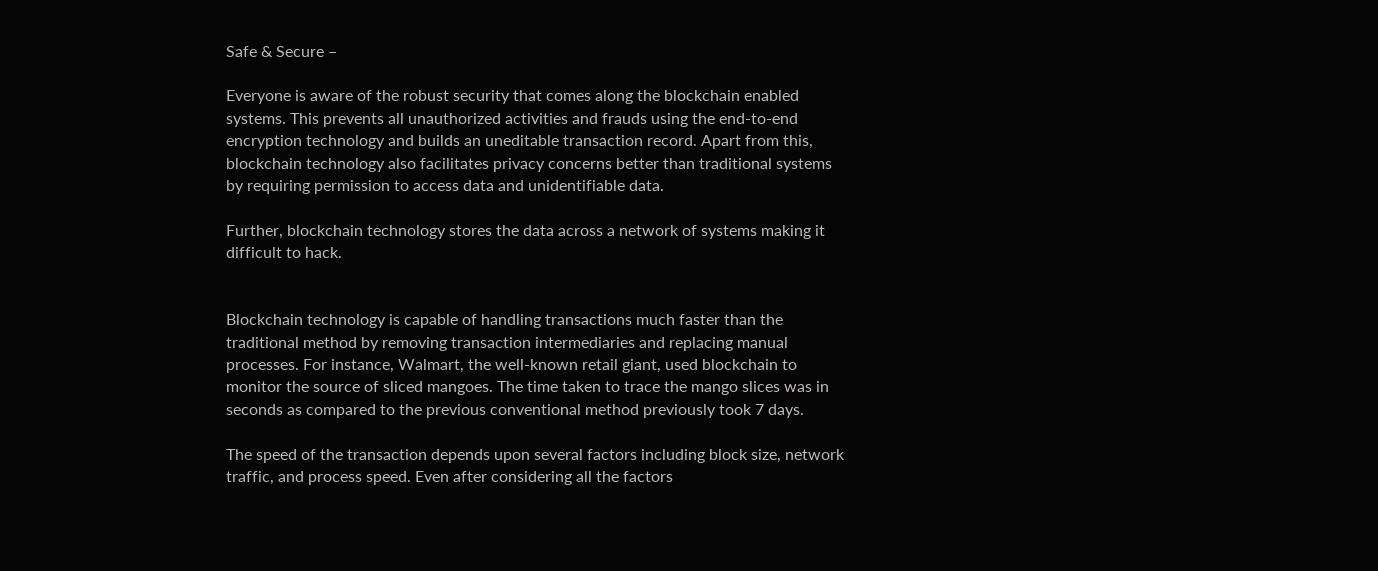Safe & Secure –

Everyone is aware of the robust security that comes along the blockchain enabled systems. This prevents all unauthorized activities and frauds using the end-to-end encryption technology and builds an uneditable transaction record. Apart from this, blockchain technology also facilitates privacy concerns better than traditional systems by requiring permission to access data and unidentifiable data.

Further, blockchain technology stores the data across a network of systems making it difficult to hack.


Blockchain technology is capable of handling transactions much faster than the traditional method by removing transaction intermediaries and replacing manual processes. For instance, Walmart, the well-known retail giant, used blockchain to monitor the source of sliced mangoes. The time taken to trace the mango slices was in seconds as compared to the previous conventional method previously took 7 days.

The speed of the transaction depends upon several factors including block size, network traffic, and process speed. Even after considering all the factors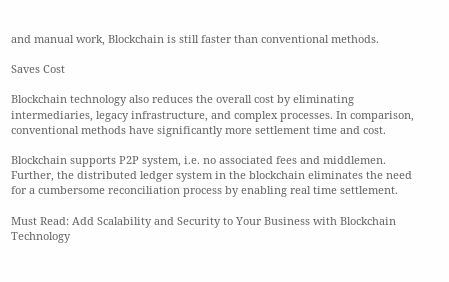and manual work, Blockchain is still faster than conventional methods.

Saves Cost

Blockchain technology also reduces the overall cost by eliminating intermediaries, legacy infrastructure, and complex processes. In comparison, conventional methods have significantly more settlement time and cost.

Blockchain supports P2P system, i.e. no associated fees and middlemen. Further, the distributed ledger system in the blockchain eliminates the need for a cumbersome reconciliation process by enabling real time settlement.

Must Read: Add Scalability and Security to Your Business with Blockchain Technology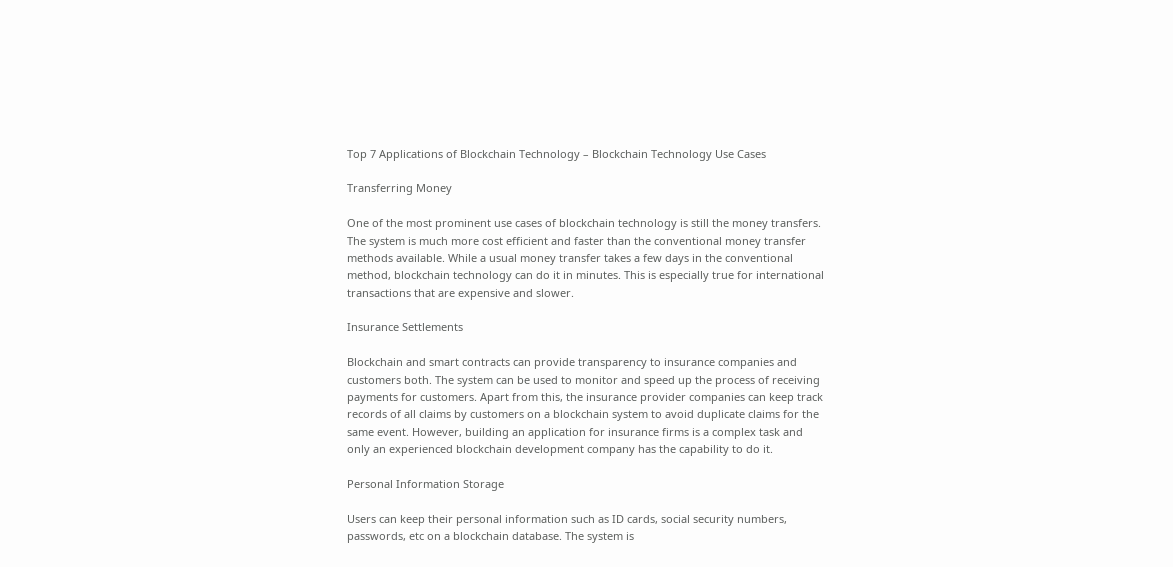Top 7 Applications of Blockchain Technology – Blockchain Technology Use Cases

Transferring Money

One of the most prominent use cases of blockchain technology is still the money transfers. The system is much more cost efficient and faster than the conventional money transfer methods available. While a usual money transfer takes a few days in the conventional method, blockchain technology can do it in minutes. This is especially true for international transactions that are expensive and slower.

Insurance Settlements

Blockchain and smart contracts can provide transparency to insurance companies and customers both. The system can be used to monitor and speed up the process of receiving payments for customers. Apart from this, the insurance provider companies can keep track records of all claims by customers on a blockchain system to avoid duplicate claims for the same event. However, building an application for insurance firms is a complex task and only an experienced blockchain development company has the capability to do it.

Personal Information Storage

Users can keep their personal information such as ID cards, social security numbers, passwords, etc on a blockchain database. The system is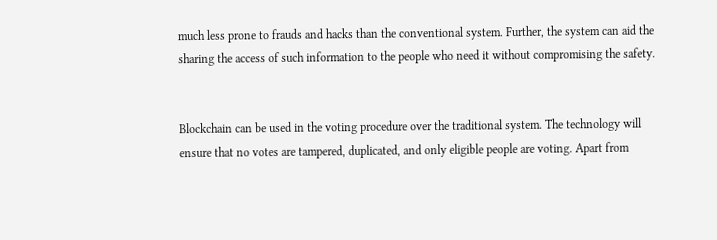much less prone to frauds and hacks than the conventional system. Further, the system can aid the sharing the access of such information to the people who need it without compromising the safety.


Blockchain can be used in the voting procedure over the traditional system. The technology will ensure that no votes are tampered, duplicated, and only eligible people are voting. Apart from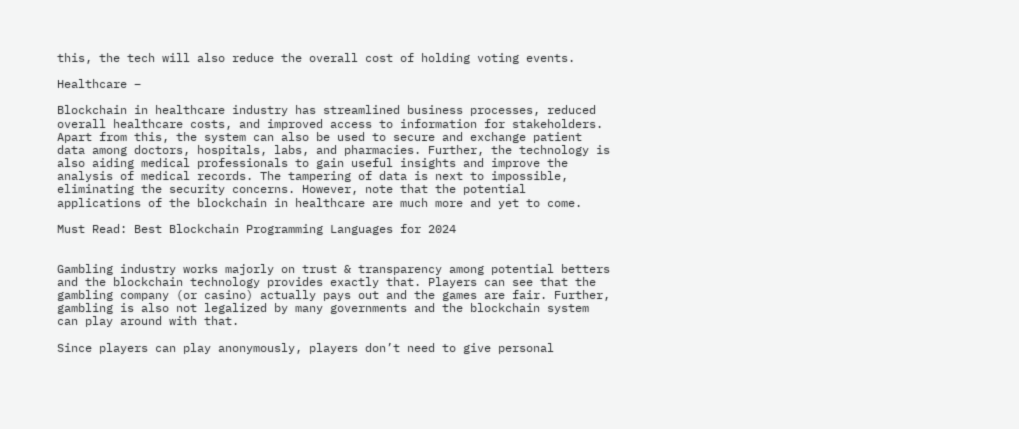this, the tech will also reduce the overall cost of holding voting events.

Healthcare –

Blockchain in healthcare industry has streamlined business processes, reduced overall healthcare costs, and improved access to information for stakeholders. Apart from this, the system can also be used to secure and exchange patient data among doctors, hospitals, labs, and pharmacies. Further, the technology is also aiding medical professionals to gain useful insights and improve the analysis of medical records. The tampering of data is next to impossible, eliminating the security concerns. However, note that the potential applications of the blockchain in healthcare are much more and yet to come.

Must Read: Best Blockchain Programming Languages for 2024


Gambling industry works majorly on trust & transparency among potential betters and the blockchain technology provides exactly that. Players can see that the gambling company (or casino) actually pays out and the games are fair. Further, gambling is also not legalized by many governments and the blockchain system can play around with that.

Since players can play anonymously, players don’t need to give personal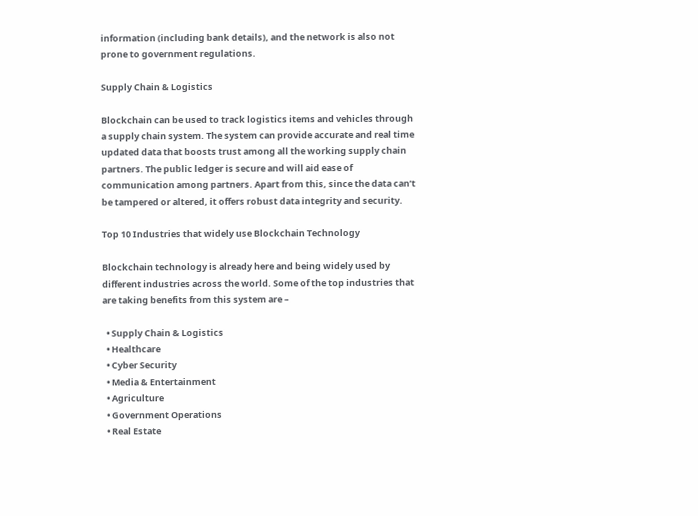information (including bank details), and the network is also not prone to government regulations.

Supply Chain & Logistics

Blockchain can be used to track logistics items and vehicles through a supply chain system. The system can provide accurate and real time updated data that boosts trust among all the working supply chain partners. The public ledger is secure and will aid ease of communication among partners. Apart from this, since the data can’t be tampered or altered, it offers robust data integrity and security.

Top 10 Industries that widely use Blockchain Technology

Blockchain technology is already here and being widely used by different industries across the world. Some of the top industries that are taking benefits from this system are –

  • Supply Chain & Logistics
  • Healthcare
  • Cyber Security
  • Media & Entertainment
  • Agriculture
  • Government Operations
  • Real Estate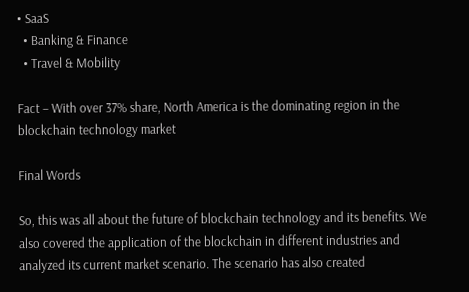• SaaS
  • Banking & Finance
  • Travel & Mobility

Fact – With over 37% share, North America is the dominating region in the blockchain technology market

Final Words

So, this was all about the future of blockchain technology and its benefits. We also covered the application of the blockchain in different industries and analyzed its current market scenario. The scenario has also created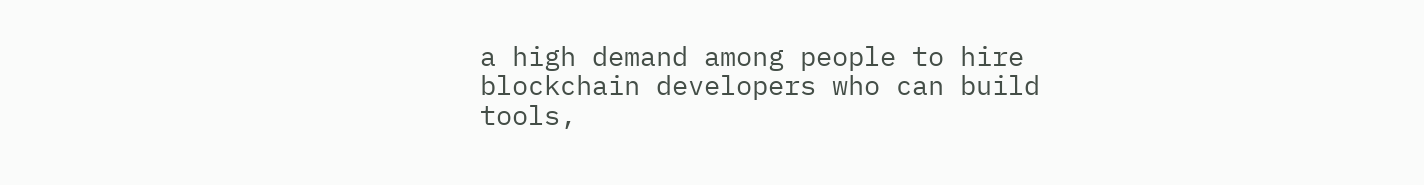a high demand among people to hire blockchain developers who can build tools,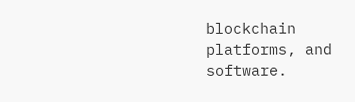blockchain platforms, and software.